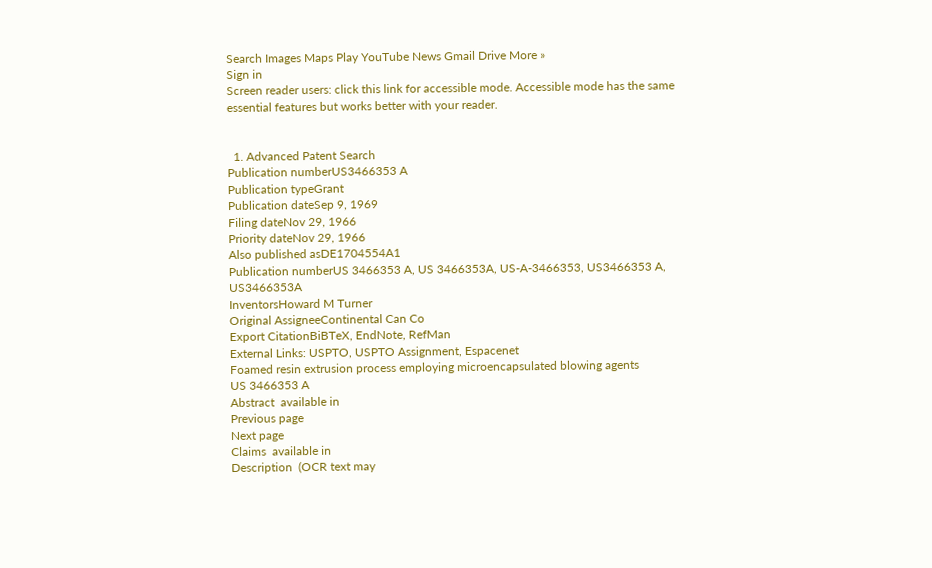Search Images Maps Play YouTube News Gmail Drive More »
Sign in
Screen reader users: click this link for accessible mode. Accessible mode has the same essential features but works better with your reader.


  1. Advanced Patent Search
Publication numberUS3466353 A
Publication typeGrant
Publication dateSep 9, 1969
Filing dateNov 29, 1966
Priority dateNov 29, 1966
Also published asDE1704554A1
Publication numberUS 3466353 A, US 3466353A, US-A-3466353, US3466353 A, US3466353A
InventorsHoward M Turner
Original AssigneeContinental Can Co
Export CitationBiBTeX, EndNote, RefMan
External Links: USPTO, USPTO Assignment, Espacenet
Foamed resin extrusion process employing microencapsulated blowing agents
US 3466353 A
Abstract  available in
Previous page
Next page
Claims  available in
Description  (OCR text may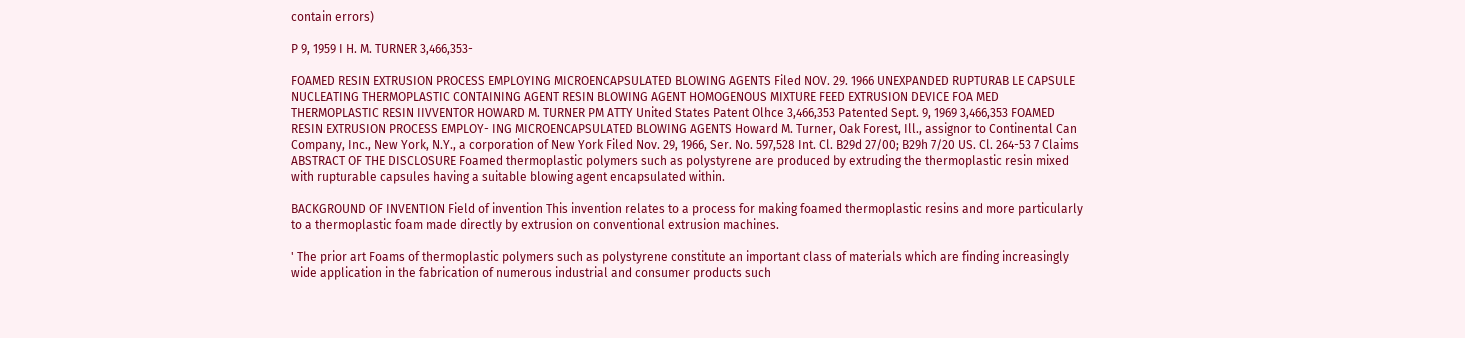contain errors)

P 9, 1959 I H. M. TURNER 3,466,353-

FOAMED RESIN EXTRUSION PROCESS EMPLOYING MICROENCAPSULATED BLOWING AGENTS Filed NOV. 29. 1966 UNEXPANDED RUPTURAB LE CAPSULE NUCLEATING THERMOPLASTIC CONTAINING AGENT RESIN BLOWING AGENT HOMOGENOUS MIXTURE FEED EXTRUSION DEVICE FOA MED THERMOPLASTIC RESIN IIVVENTOR HOWARD M. TURNER PM ATTY United States Patent Olhce 3,466,353 Patented Sept. 9, 1969 3,466,353 FOAMED RESIN EXTRUSION PROCESS EMPLOY- ING MICROENCAPSULATED BLOWING AGENTS Howard M. Turner, Oak Forest, Ill., assignor to Continental Can Company, Inc., New York, N.Y., a corporation of New York Filed Nov. 29, 1966, Ser. No. 597,528 Int. Cl. B29d 27/00; B29h 7/20 US. Cl. 264-53 7 Claims ABSTRACT OF THE DISCLOSURE Foamed thermoplastic polymers such as polystyrene are produced by extruding the thermoplastic resin mixed with rupturable capsules having a suitable blowing agent encapsulated within.

BACKGROUND OF INVENTION Field of invention This invention relates to a process for making foamed thermoplastic resins and more particularly to a thermoplastic foam made directly by extrusion on conventional extrusion machines.

' The prior art Foams of thermoplastic polymers such as polystyrene constitute an important class of materials which are finding increasingly wide application in the fabrication of numerous industrial and consumer products such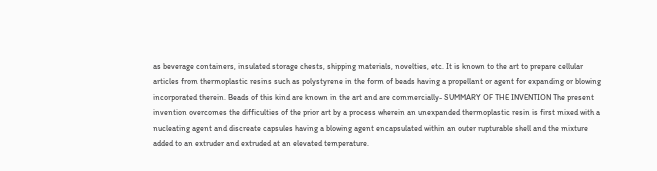as beverage containers, insulated storage chests, shipping materials, novelties, etc. It is known to the art to prepare cellular articles from thermoplastic resins such as polystyrene in the form of beads having a propellant or agent for expanding or blowing incorporated therein. Beads of this kind are known in the art and are commercially- SUMMARY OF THE INVENTION The present invention overcomes the difficulties of the prior art by a process wherein an unexpanded thermoplastic resin is first mixed with a nucleating agent and discreate capsules having a blowing agent encapsulated within an outer rupturable shell and the mixture added to an extruder and extruded at an elevated temperature.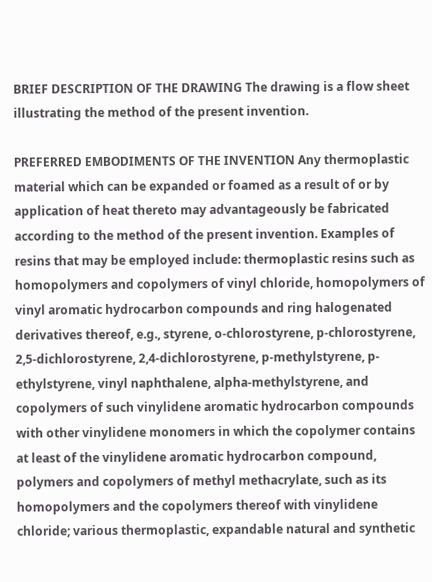BRIEF DESCRIPTION OF THE DRAWING The drawing is a flow sheet illustrating the method of the present invention.

PREFERRED EMBODIMENTS OF THE INVENTION Any thermoplastic material which can be expanded or foamed as a result of or by application of heat thereto may advantageously be fabricated according to the method of the present invention. Examples of resins that may be employed include: thermoplastic resins such as homopolymers and copolymers of vinyl chloride, homopolymers of vinyl aromatic hydrocarbon compounds and ring halogenated derivatives thereof, e.g., styrene, o-chlorostyrene, p-chlorostyrene, 2,5-dichlorostyrene, 2,4-dichlorostyrene, p-methylstyrene, p-ethylstyrene, vinyl naphthalene, alpha-methylstyrene, and copolymers of such vinylidene aromatic hydrocarbon compounds with other vinylidene monomers in which the copolymer contains at least of the vinylidene aromatic hydrocarbon compound, polymers and copolymers of methyl methacrylate, such as its homopolymers and the copolymers thereof with vinylidene chloride; various thermoplastic, expandable natural and synthetic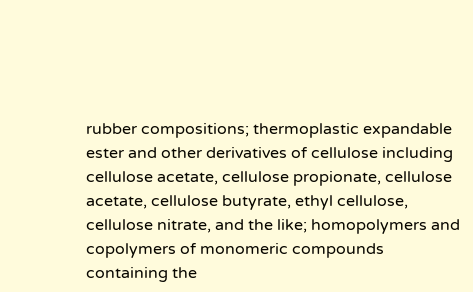rubber compositions; thermoplastic expandable ester and other derivatives of cellulose including cellulose acetate, cellulose propionate, cellulose acetate, cellulose butyrate, ethyl cellulose, cellulose nitrate, and the like; homopolymers and copolymers of monomeric compounds containing the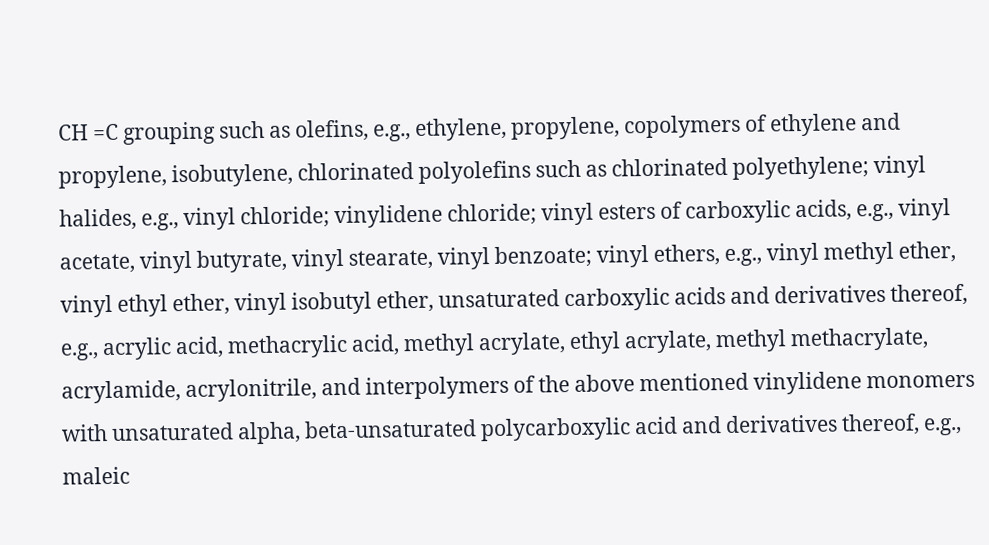CH =C grouping such as olefins, e.g., ethylene, propylene, copolymers of ethylene and propylene, isobutylene, chlorinated polyolefins such as chlorinated polyethylene; vinyl halides, e.g., vinyl chloride; vinylidene chloride; vinyl esters of carboxylic acids, e.g., vinyl acetate, vinyl butyrate, vinyl stearate, vinyl benzoate; vinyl ethers, e.g., vinyl methyl ether, vinyl ethyl ether, vinyl isobutyl ether, unsaturated carboxylic acids and derivatives thereof, e.g., acrylic acid, methacrylic acid, methyl acrylate, ethyl acrylate, methyl methacrylate, acrylamide, acrylonitrile, and interpolymers of the above mentioned vinylidene monomers with unsaturated alpha, beta-unsaturated polycarboxylic acid and derivatives thereof, e.g., maleic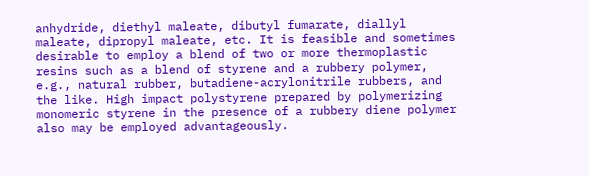anhydride, diethyl maleate, dibutyl fumarate, diallyl maleate, dipropyl maleate, etc. It is feasible and sometimes desirable to employ a blend of two or more thermoplastic resins such as a blend of styrene and a rubbery polymer, e.g., natural rubber, butadiene-acrylonitrile rubbers, and the like. High impact polystyrene prepared by polymerizing monomeric styrene in the presence of a rubbery diene polymer also may be employed advantageously.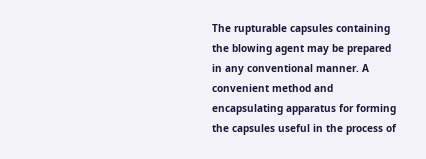The rupturable capsules containing the blowing agent may be prepared in any conventional manner. A convenient method and encapsulating apparatus for forming the capsules useful in the process of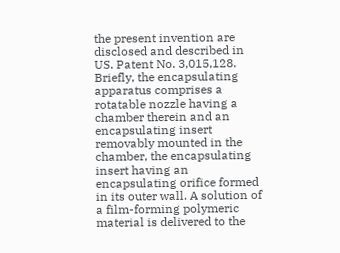the present invention are disclosed and described in US. Patent No. 3,015,128. Briefly, the encapsulating apparatus comprises a rotatable nozzle having a chamber therein and an encapsulating insert removably mounted in the chamber, the encapsulating insert having an encapsulating orifice formed in its outer wall. A solution of a film-forming polymeric material is delivered to the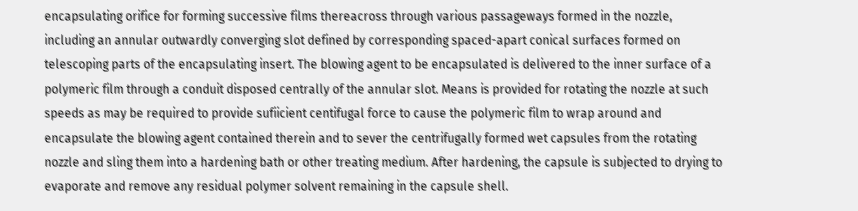encapsulating orifice for forming successive films thereacross through various passageways formed in the nozzle, including an annular outwardly converging slot defined by corresponding spaced-apart conical surfaces formed on telescoping parts of the encapsulating insert. The blowing agent to be encapsulated is delivered to the inner surface of a polymeric film through a conduit disposed centrally of the annular slot. Means is provided for rotating the nozzle at such speeds as may be required to provide sufiicient centifugal force to cause the polymeric film to wrap around and encapsulate the blowing agent contained therein and to sever the centrifugally formed wet capsules from the rotating nozzle and sling them into a hardening bath or other treating medium. After hardening, the capsule is subjected to drying to evaporate and remove any residual polymer solvent remaining in the capsule shell.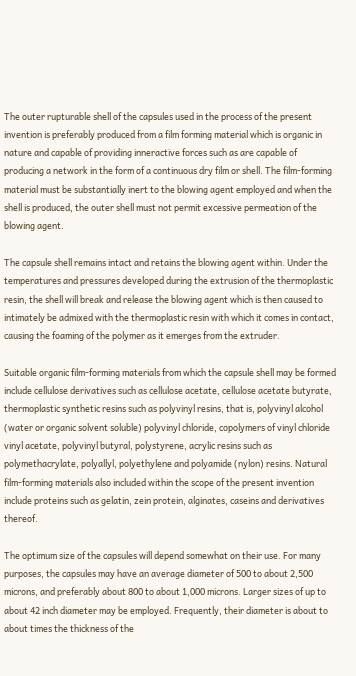The outer rupturable shell of the capsules used in the process of the present invention is preferably produced from a film forming material which is organic in nature and capable of providing inneractive forces such as are capable of producing a network in the form of a continuous dry film or shell. The film-forming material must be substantially inert to the blowing agent employed and when the shell is produced, the outer shell must not permit excessive permeation of the blowing agent.

The capsule shell remains intact and retains the blowing agent within. Under the temperatures and pressures developed during the extrusion of the thermoplastic resin, the shell will break and release the blowing agent which is then caused to intimately be admixed with the thermoplastic resin with which it comes in contact, causing the foaming of the polymer as it emerges from the extruder.

Suitable organic film-forming materials from which the capsule shell may be formed include cellulose derivatives such as cellulose acetate, cellulose acetate butyrate, thermoplastic synthetic resins such as polyvinyl resins, that is, polyvinyl alcohol (water or organic solvent soluble) polyvinyl chloride, copolymers of vinyl chloride vinyl acetate, polyvinyl butyral, polystyrene, acrylic resins such as polymethacrylate, polyallyl, polyethylene and polyamide (nylon) resins. Natural film-forming materials also included within the scope of the present invention include proteins such as gelatin, zein protein, alginates, caseins and derivatives thereof.

The optimum size of the capsules will depend somewhat on their use. For many purposes, the capsules may have an average diameter of 500 to about 2,500 microns, and preferably about 800 to about 1,000 microns. Larger sizes of up to about 42 inch diameter may be employed. Frequently, their diameter is about to about times the thickness of the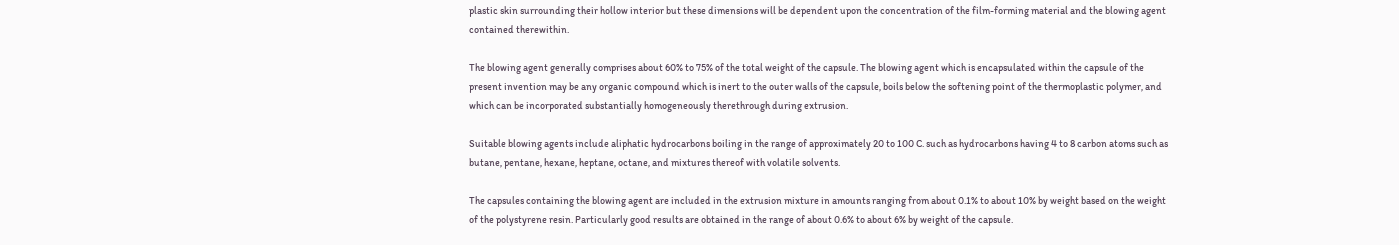plastic skin surrounding their hollow interior but these dimensions will be dependent upon the concentration of the film-forming material and the blowing agent contained therewithin.

The blowing agent generally comprises about 60% to 75% of the total weight of the capsule. The blowing agent which is encapsulated within the capsule of the present invention may be any organic compound which is inert to the outer walls of the capsule, boils below the softening point of the thermoplastic polymer, and which can be incorporated substantially homogeneously therethrough during extrusion.

Suitable blowing agents include aliphatic hydrocarbons boiling in the range of approximately 20 to 100 C. such as hydrocarbons having 4 to 8 carbon atoms such as butane, pentane, hexane, heptane, octane, and mixtures thereof with volatile solvents.

The capsules containing the blowing agent are included in the extrusion mixture in amounts ranging from about 0.1% to about 10% by weight based on the weight of the polystyrene resin. Particularly good results are obtained in the range of about 0.6% to about 6% by weight of the capsule.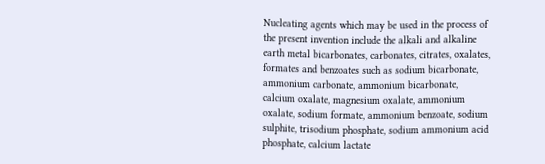Nucleating agents which may be used in the process of the present invention include the alkali and alkaline earth metal bicarbonates, carbonates, citrates, oxalates, formates and benzoates such as sodium bicarbonate, ammonium carbonate, ammonium bicarbonate, calcium oxalate, magnesium oxalate, ammonium oxalate, sodium formate, ammonium benzoate, sodium sulphite, trisodium phosphate, sodium ammonium acid phosphate, calcium lactate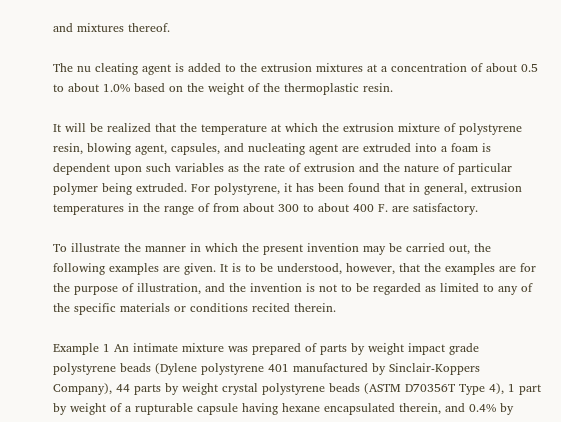and mixtures thereof.

The nu cleating agent is added to the extrusion mixtures at a concentration of about 0.5 to about 1.0% based on the weight of the thermoplastic resin.

It will be realized that the temperature at which the extrusion mixture of polystyrene resin, blowing agent, capsules, and nucleating agent are extruded into a foam is dependent upon such variables as the rate of extrusion and the nature of particular polymer being extruded. For polystyrene, it has been found that in general, extrusion temperatures in the range of from about 300 to about 400 F. are satisfactory.

To illustrate the manner in which the present invention may be carried out, the following examples are given. It is to be understood, however, that the examples are for the purpose of illustration, and the invention is not to be regarded as limited to any of the specific materials or conditions recited therein.

Example 1 An intimate mixture was prepared of parts by weight impact grade polystyrene beads (Dylene polystyrene 401 manufactured by Sinclair-Koppers Company), 44 parts by weight crystal polystyrene beads (ASTM D70356T Type 4), 1 part by weight of a rupturable capsule having hexane encapsulated therein, and 0.4% by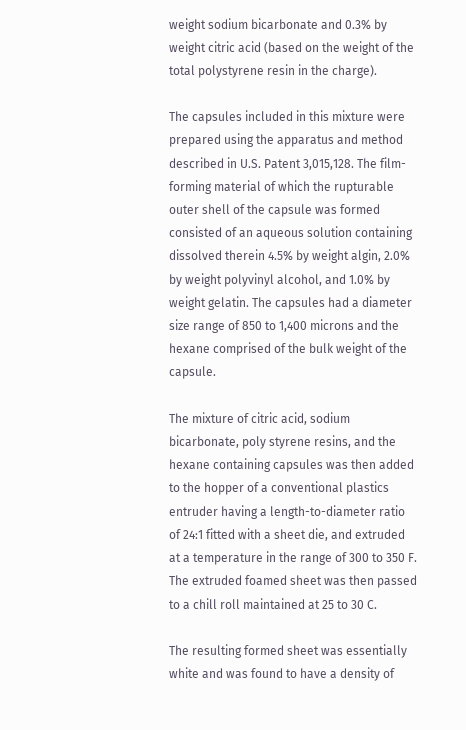weight sodium bicarbonate and 0.3% by weight citric acid (based on the weight of the total polystyrene resin in the charge).

The capsules included in this mixture were prepared using the apparatus and method described in U.S. Patent 3,015,128. The film-forming material of which the rupturable outer shell of the capsule was formed consisted of an aqueous solution containing dissolved therein 4.5% by weight algin, 2.0% by weight polyvinyl alcohol, and 1.0% by weight gelatin. The capsules had a diameter size range of 850 to 1,400 microns and the hexane comprised of the bulk weight of the capsule.

The mixture of citric acid, sodium bicarbonate, poly styrene resins, and the hexane containing capsules was then added to the hopper of a conventional plastics entruder having a length-to-diameter ratio of 24:1 fitted with a sheet die, and extruded at a temperature in the range of 300 to 350 F. The extruded foamed sheet was then passed to a chill roll maintained at 25 to 30 C.

The resulting formed sheet was essentially white and was found to have a density of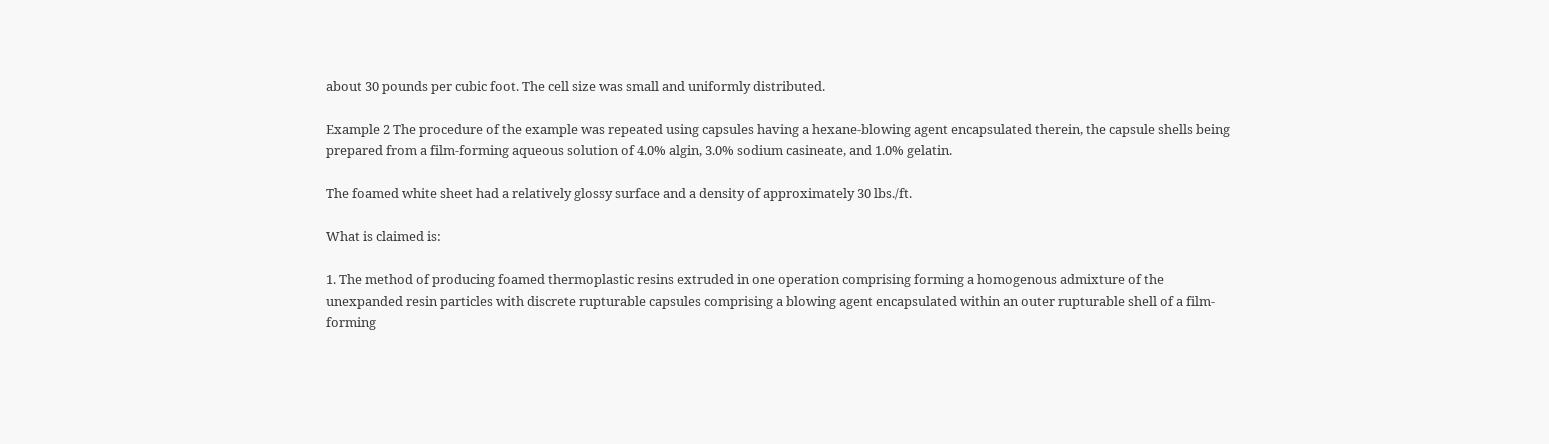about 30 pounds per cubic foot. The cell size was small and uniformly distributed.

Example 2 The procedure of the example was repeated using capsules having a hexane-blowing agent encapsulated therein, the capsule shells being prepared from a film-forming aqueous solution of 4.0% algin, 3.0% sodium casineate, and 1.0% gelatin.

The foamed white sheet had a relatively glossy surface and a density of approximately 30 lbs./ft.

What is claimed is:

1. The method of producing foamed thermoplastic resins extruded in one operation comprising forming a homogenous admixture of the unexpanded resin particles with discrete rupturable capsules comprising a blowing agent encapsulated within an outer rupturable shell of a film-forming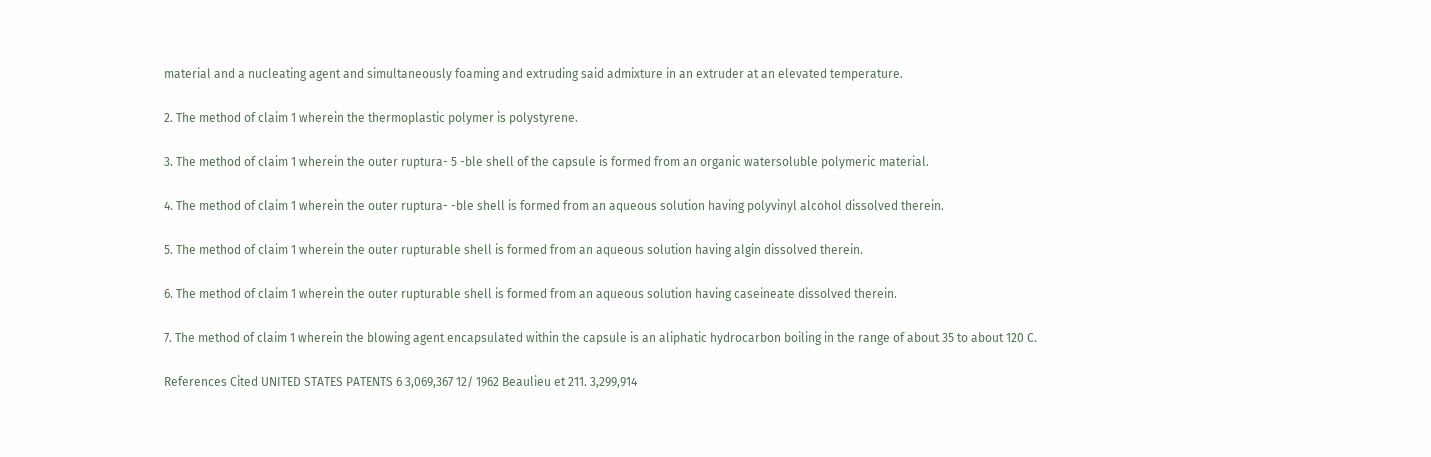material and a nucleating agent and simultaneously foaming and extruding said admixture in an extruder at an elevated temperature.

2. The method of claim 1 wherein the thermoplastic polymer is polystyrene.

3. The method of claim 1 wherein the outer ruptura- 5 -ble shell of the capsule is formed from an organic watersoluble polymeric material.

4. The method of claim 1 wherein the outer ruptura- -ble shell is formed from an aqueous solution having polyvinyl alcohol dissolved therein.

5. The method of claim 1 wherein the outer rupturable shell is formed from an aqueous solution having algin dissolved therein.

6. The method of claim 1 wherein the outer rupturable shell is formed from an aqueous solution having caseineate dissolved therein.

7. The method of claim 1 wherein the blowing agent encapsulated within the capsule is an aliphatic hydrocarbon boiling in the range of about 35 to about 120 C.

References Cited UNITED STATES PATENTS 6 3,069,367 12/ 1962 Beaulieu et 211. 3,299,914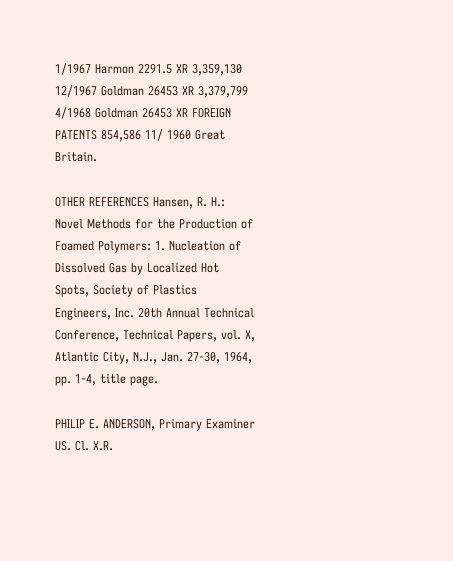1/1967 Harmon 2291.5 XR 3,359,130 12/1967 Goldman 26453 XR 3,379,799 4/1968 Goldman 26453 XR FOREIGN PATENTS 854,586 11/ 1960 Great Britain.

OTHER REFERENCES Hansen, R. H.: Novel Methods for the Production of Foamed Polymers: 1. Nucleation of Dissolved Gas by Localized Hot Spots, Society of Plastics Engineers, Inc. 20th Annual Technical Conference, Technical Papers, vol. X, Atlantic City, N.J., Jan. 27-30, 1964, pp. 1-4, title page.

PHILIP E. ANDERSON, Primary Examiner US. Cl. X.R.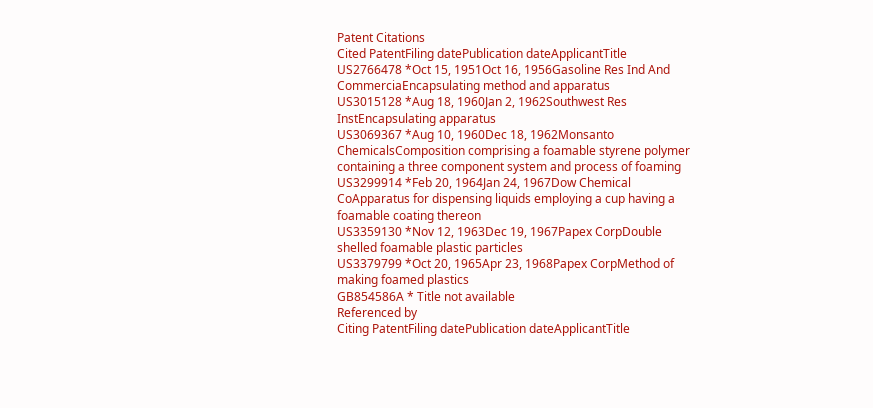Patent Citations
Cited PatentFiling datePublication dateApplicantTitle
US2766478 *Oct 15, 1951Oct 16, 1956Gasoline Res Ind And CommerciaEncapsulating method and apparatus
US3015128 *Aug 18, 1960Jan 2, 1962Southwest Res InstEncapsulating apparatus
US3069367 *Aug 10, 1960Dec 18, 1962Monsanto ChemicalsComposition comprising a foamable styrene polymer containing a three component system and process of foaming
US3299914 *Feb 20, 1964Jan 24, 1967Dow Chemical CoApparatus for dispensing liquids employing a cup having a foamable coating thereon
US3359130 *Nov 12, 1963Dec 19, 1967Papex CorpDouble shelled foamable plastic particles
US3379799 *Oct 20, 1965Apr 23, 1968Papex CorpMethod of making foamed plastics
GB854586A * Title not available
Referenced by
Citing PatentFiling datePublication dateApplicantTitle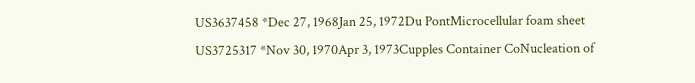US3637458 *Dec 27, 1968Jan 25, 1972Du PontMicrocellular foam sheet
US3725317 *Nov 30, 1970Apr 3, 1973Cupples Container CoNucleation of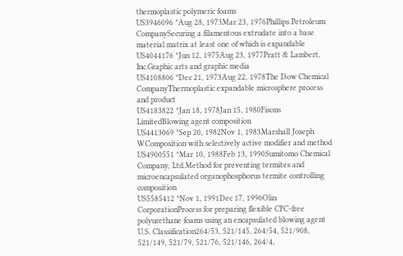thermoplastic polymeric foams
US3946096 *Aug 28, 1973Mar 23, 1976Phillips Petroleum CompanySecuring a filamentous extrudate into a base material matrix at least one of which is expandable
US4044176 *Jun 12, 1975Aug 23, 1977Pratt & Lambert, Inc.Graphic arts and graphic media
US4108806 *Dec 21, 1973Aug 22, 1978The Dow Chemical CompanyThermoplastic expandable microsphere process and product
US4183822 *Jan 18, 1978Jan 15, 1980Fisons LimitedBlowing agent composition
US4413069 *Sep 20, 1982Nov 1, 1983Marshall Joseph WComposition with selectively active modifier and method
US4900551 *Mar 10, 1988Feb 13, 1990Sumitomo Chemical Company, Ltd.Method for preventing termites and microencapsulated organophosphorus termite controlling composition
US5585412 *Nov 1, 1991Dec 17, 1996Olin CorporationProcess for preparing flexible CFC-free polyurethane foams using an encapsulated blowing agent
U.S. Classification264/53, 521/145, 264/54, 521/908, 521/149, 521/79, 521/76, 521/146, 264/4,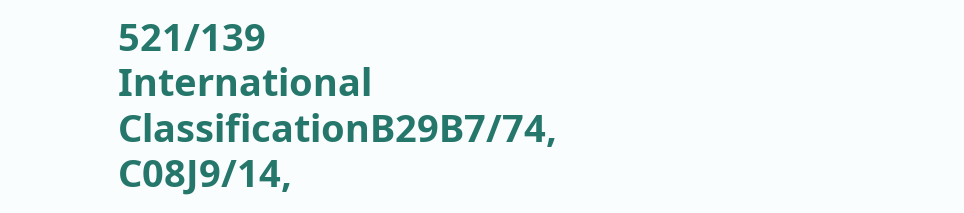521/139
International ClassificationB29B7/74, C08J9/14,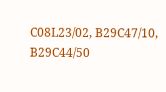C08L23/02, B29C47/10, B29C44/50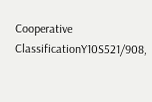Cooperative ClassificationY10S521/908,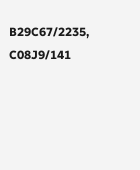B29C67/2235, C08J9/141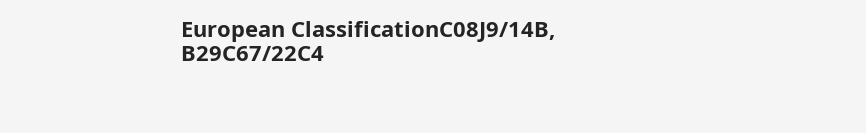European ClassificationC08J9/14B, B29C67/22C4